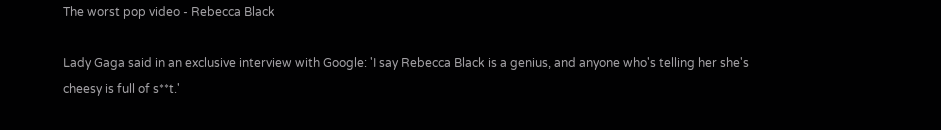The worst pop video - Rebecca Black

Lady Gaga said in an exclusive interview with Google: 'I say Rebecca Black is a genius, and anyone who's telling her she's cheesy is full of s**t.'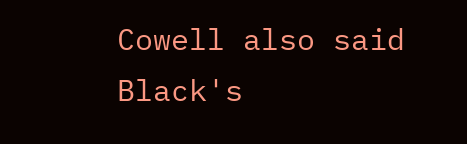Cowell also said Black's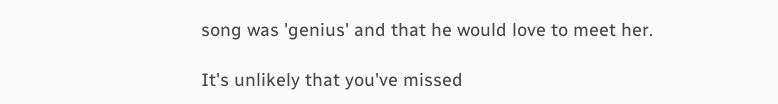song was 'genius' and that he would love to meet her.

It's unlikely that you've missed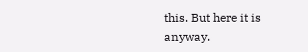this. But here it is anyway.